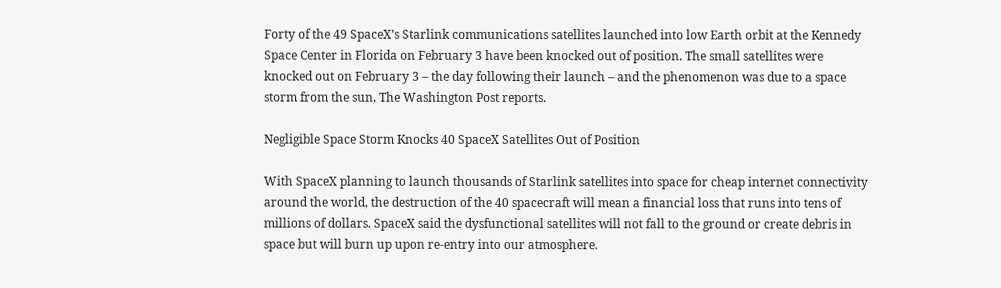Forty of the 49 SpaceX’s Starlink communications satellites launched into low Earth orbit at the Kennedy Space Center in Florida on February 3 have been knocked out of position. The small satellites were knocked out on February 3 – the day following their launch – and the phenomenon was due to a space storm from the sun, The Washington Post reports.

Negligible Space Storm Knocks 40 SpaceX Satellites Out of Position

With SpaceX planning to launch thousands of Starlink satellites into space for cheap internet connectivity around the world, the destruction of the 40 spacecraft will mean a financial loss that runs into tens of millions of dollars. SpaceX said the dysfunctional satellites will not fall to the ground or create debris in space but will burn up upon re-entry into our atmosphere.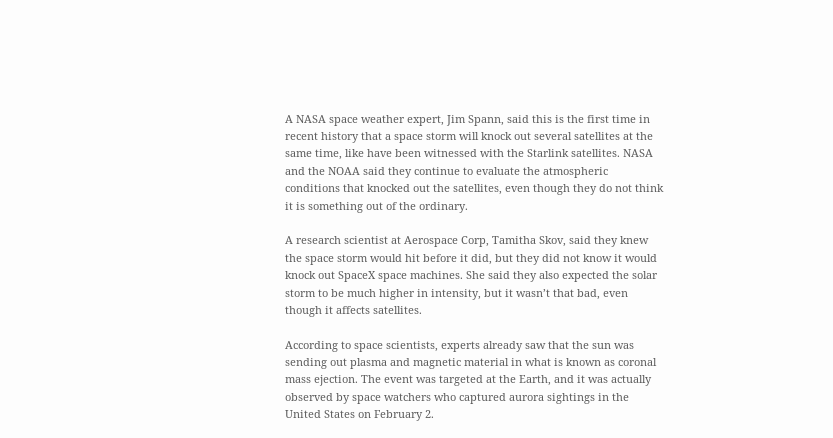A NASA space weather expert, Jim Spann, said this is the first time in recent history that a space storm will knock out several satellites at the same time, like have been witnessed with the Starlink satellites. NASA and the NOAA said they continue to evaluate the atmospheric conditions that knocked out the satellites, even though they do not think it is something out of the ordinary.

A research scientist at Aerospace Corp, Tamitha Skov, said they knew the space storm would hit before it did, but they did not know it would knock out SpaceX space machines. She said they also expected the solar storm to be much higher in intensity, but it wasn’t that bad, even though it affects satellites.

According to space scientists, experts already saw that the sun was sending out plasma and magnetic material in what is known as coronal mass ejection. The event was targeted at the Earth, and it was actually observed by space watchers who captured aurora sightings in the United States on February 2.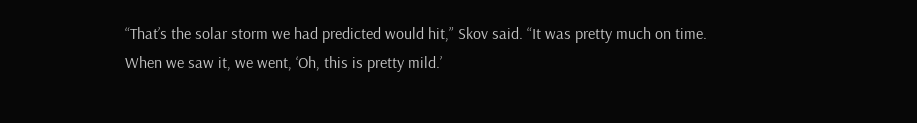“That’s the solar storm we had predicted would hit,” Skov said. “It was pretty much on time. When we saw it, we went, ‘Oh, this is pretty mild.’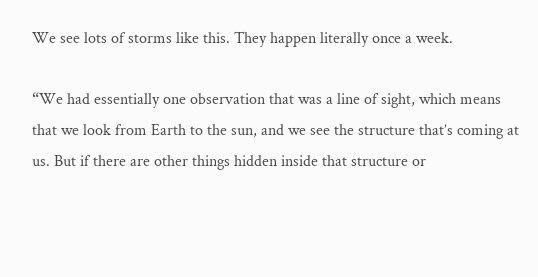We see lots of storms like this. They happen literally once a week.

“We had essentially one observation that was a line of sight, which means that we look from Earth to the sun, and we see the structure that’s coming at us. But if there are other things hidden inside that structure or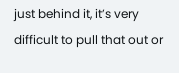just behind it, it’s very difficult to pull that out or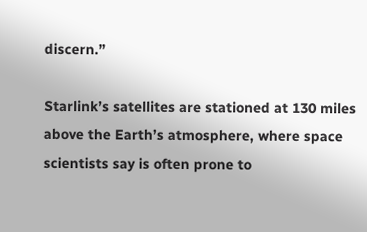discern.”

Starlink’s satellites are stationed at 130 miles above the Earth’s atmosphere, where space scientists say is often prone to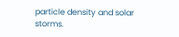particle density and solar storms.